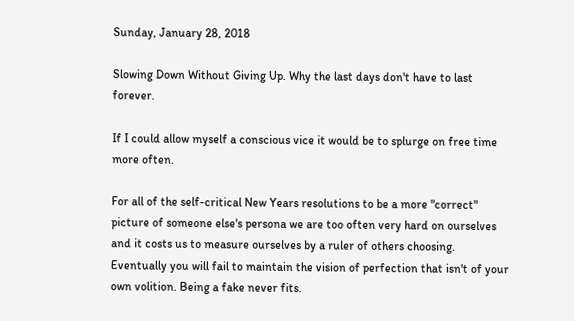Sunday, January 28, 2018

Slowing Down Without Giving Up. Why the last days don't have to last forever.

If I could allow myself a conscious vice it would be to splurge on free time more often.

For all of the self-critical New Years resolutions to be a more "correct" picture of someone else's persona we are too often very hard on ourselves and it costs us to measure ourselves by a ruler of others choosing. Eventually you will fail to maintain the vision of perfection that isn't of your own volition. Being a fake never fits.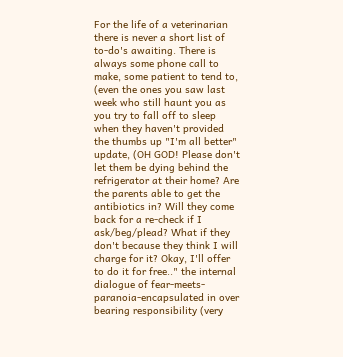For the life of a veterinarian there is never a short list of to-do's awaiting. There is always some phone call to make, some patient to tend to, (even the ones you saw last week who still haunt you as you try to fall off to sleep when they haven't provided the thumbs up "I'm all better" update, (OH GOD! Please don't let them be dying behind the refrigerator at their home? Are the parents able to get the antibiotics in? Will they come back for a re-check if I ask/beg/plead? What if they don't because they think I will charge for it? Okay, I'll offer to do it for free.." the internal dialogue of fear-meets-paranoia-encapsulated in over bearing responsibility (very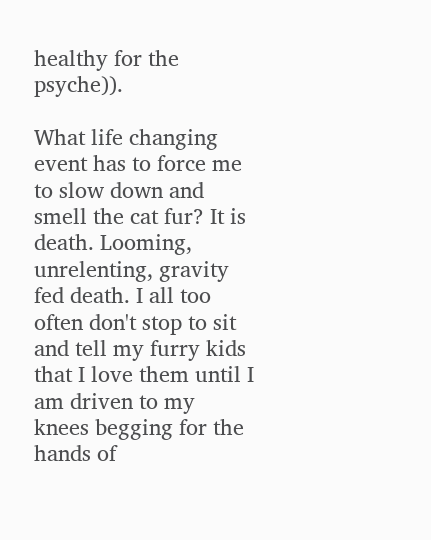healthy for the psyche)).

What life changing event has to force me to slow down and smell the cat fur? It is death. Looming, unrelenting, gravity fed death. I all too often don't stop to sit and tell my furry kids that I love them until I am driven to my knees begging for the hands of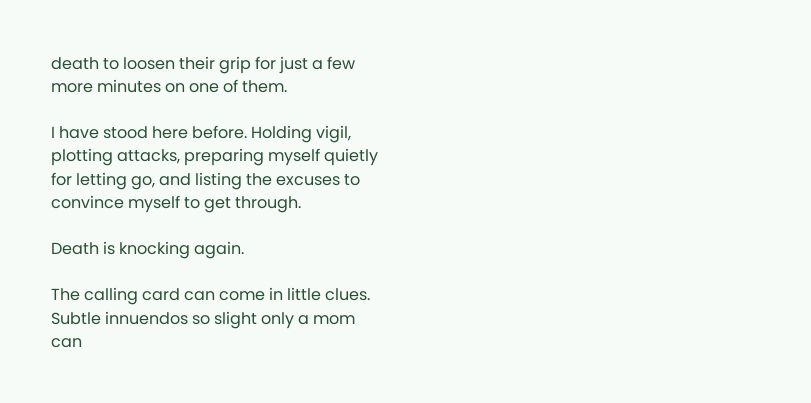death to loosen their grip for just a few more minutes on one of them.

I have stood here before. Holding vigil, plotting attacks, preparing myself quietly for letting go, and listing the excuses to convince myself to get through.

Death is knocking again.

The calling card can come in little clues. Subtle innuendos so slight only a mom can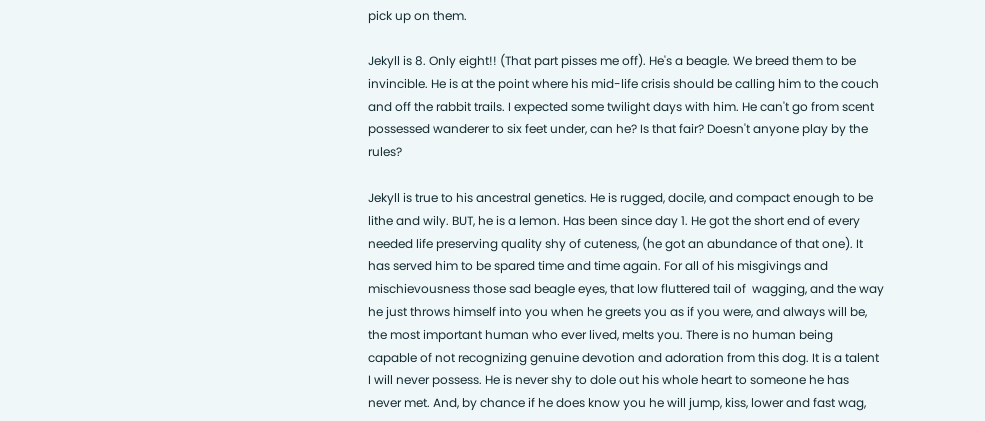pick up on them.

Jekyll is 8. Only eight!! (That part pisses me off). He's a beagle. We breed them to be invincible. He is at the point where his mid-life crisis should be calling him to the couch and off the rabbit trails. I expected some twilight days with him. He can't go from scent possessed wanderer to six feet under, can he? Is that fair? Doesn't anyone play by the rules?

Jekyll is true to his ancestral genetics. He is rugged, docile, and compact enough to be lithe and wily. BUT, he is a lemon. Has been since day 1. He got the short end of every needed life preserving quality shy of cuteness, (he got an abundance of that one). It has served him to be spared time and time again. For all of his misgivings and mischievousness those sad beagle eyes, that low fluttered tail of  wagging, and the way he just throws himself into you when he greets you as if you were, and always will be, the most important human who ever lived, melts you. There is no human being capable of not recognizing genuine devotion and adoration from this dog. It is a talent I will never possess. He is never shy to dole out his whole heart to someone he has never met. And, by chance if he does know you he will jump, kiss, lower and fast wag,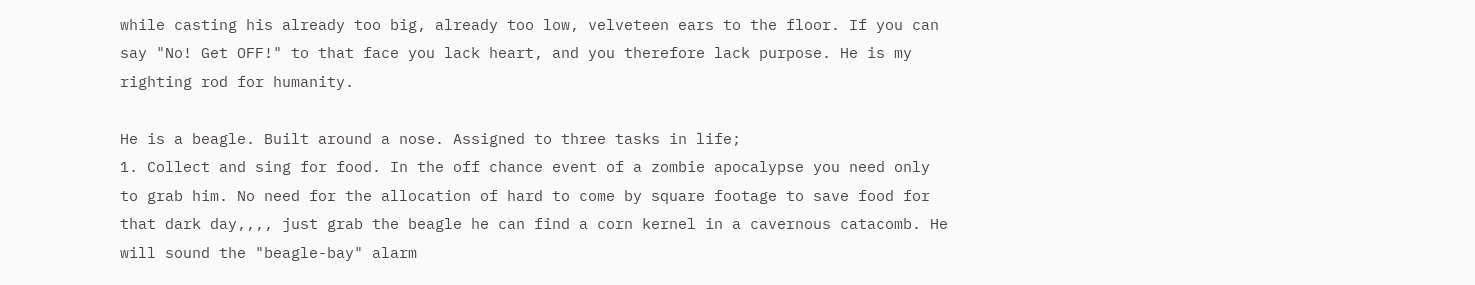while casting his already too big, already too low, velveteen ears to the floor. If you can say "No! Get OFF!" to that face you lack heart, and you therefore lack purpose. He is my righting rod for humanity.

He is a beagle. Built around a nose. Assigned to three tasks in life;
1. Collect and sing for food. In the off chance event of a zombie apocalypse you need only to grab him. No need for the allocation of hard to come by square footage to save food for that dark day,,,, just grab the beagle he can find a corn kernel in a cavernous catacomb. He will sound the "beagle-bay" alarm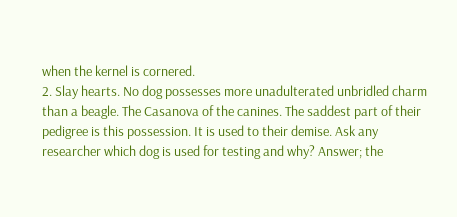when the kernel is cornered.
2. Slay hearts. No dog possesses more unadulterated unbridled charm than a beagle. The Casanova of the canines. The saddest part of their pedigree is this possession. It is used to their demise. Ask any researcher which dog is used for testing and why? Answer; the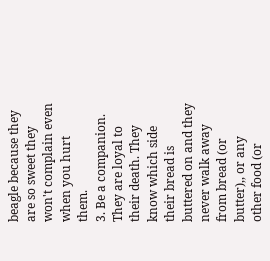beagle because they are so sweet they won't complain even when you hurt them.
3. Be a companion. They are loyal to their death. They know which side their bread is buttered on and they never walk away from bread (or butter),, or any other food (or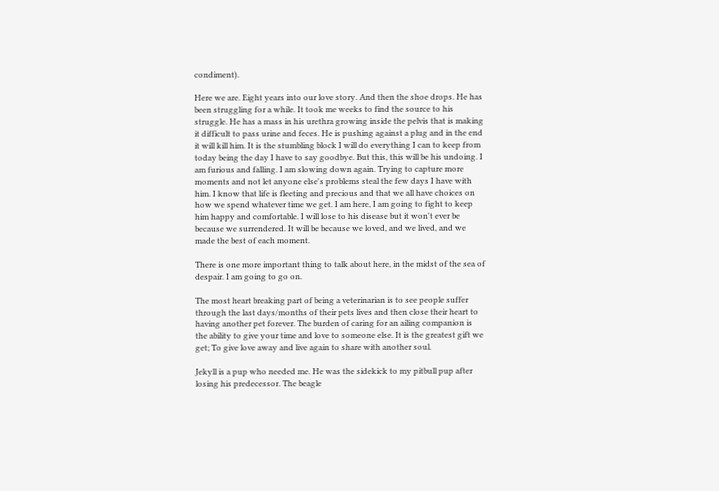condiment).

Here we are. Eight years into our love story. And then the shoe drops. He has been struggling for a while. It took me weeks to find the source to his struggle. He has a mass in his urethra growing inside the pelvis that is making it difficult to pass urine and feces. He is pushing against a plug and in the end it will kill him. It is the stumbling block I will do everything I can to keep from today being the day I have to say goodbye. But this, this will be his undoing. I am furious and falling. I am slowing down again. Trying to capture more moments and not let anyone else's problems steal the few days I have with him. I know that life is fleeting and precious and that we all have choices on how we spend whatever time we get. I am here, I am going to fight to keep him happy and comfortable. I will lose to his disease but it won't ever be because we surrendered. It will be because we loved, and we lived, and we made the best of each moment.

There is one more important thing to talk about here, in the midst of the sea of despair. I am going to go on.

The most heart breaking part of being a veterinarian is to see people suffer through the last days/months of their pets lives and then close their heart to having another pet forever. The burden of caring for an ailing companion is the ability to give your time and love to someone else. It is the greatest gift we get; To give love away and live again to share with another soul.

Jekyll is a pup who needed me. He was the sidekick to my pitbull pup after losing his predecessor. The beagle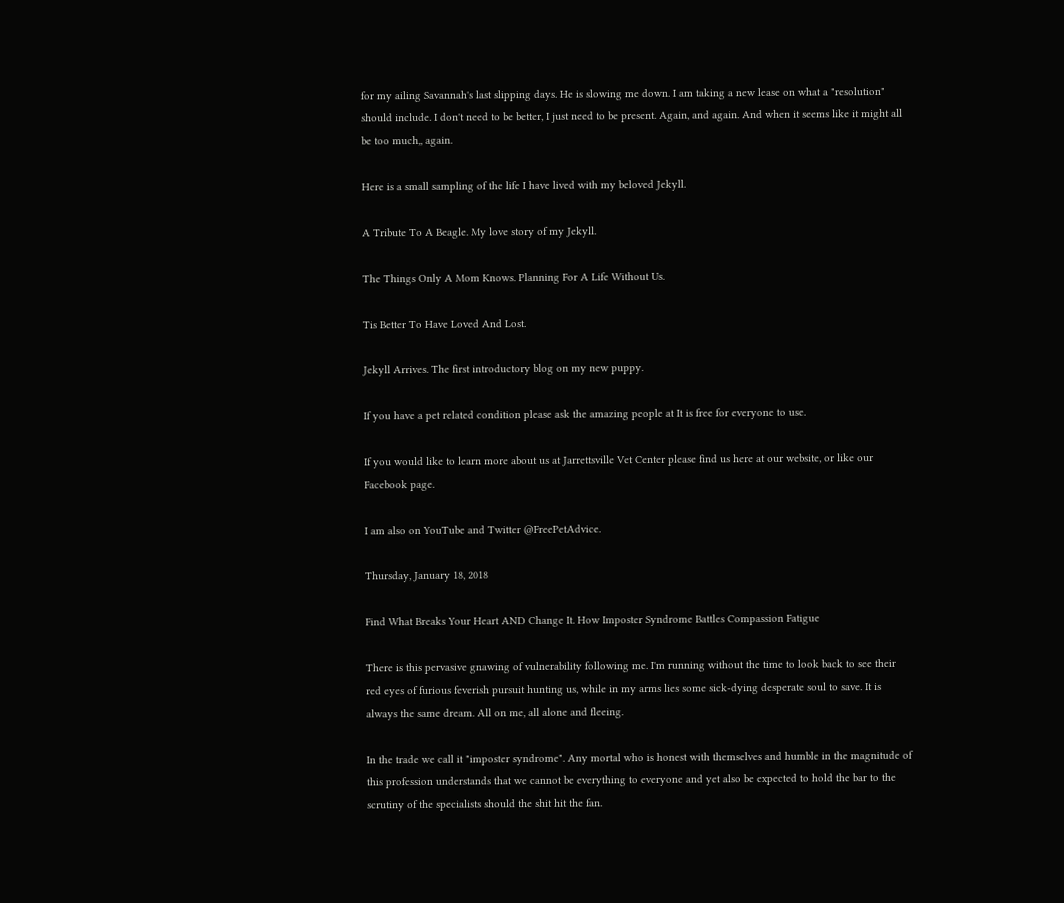for my ailing Savannah's last slipping days. He is slowing me down. I am taking a new lease on what a "resolution" should include. I don't need to be better, I just need to be present. Again, and again. And when it seems like it might all be too much,, again.

Here is a small sampling of the life I have lived with my beloved Jekyll.

A Tribute To A Beagle. My love story of my Jekyll.

The Things Only A Mom Knows. Planning For A Life Without Us.

Tis Better To Have Loved And Lost.

Jekyll Arrives. The first introductory blog on my new puppy.

If you have a pet related condition please ask the amazing people at It is free for everyone to use.

If you would like to learn more about us at Jarrettsville Vet Center please find us here at our website, or like our Facebook page.

I am also on YouTube and Twitter @FreePetAdvice.

Thursday, January 18, 2018

Find What Breaks Your Heart AND Change It. How Imposter Syndrome Battles Compassion Fatigue

There is this pervasive gnawing of vulnerability following me. I'm running without the time to look back to see their red eyes of furious feverish pursuit hunting us, while in my arms lies some sick-dying desperate soul to save. It is always the same dream. All on me, all alone and fleeing.

In the trade we call it "imposter syndrome". Any mortal who is honest with themselves and humble in the magnitude of this profession understands that we cannot be everything to everyone and yet also be expected to hold the bar to the scrutiny of the specialists should the shit hit the fan.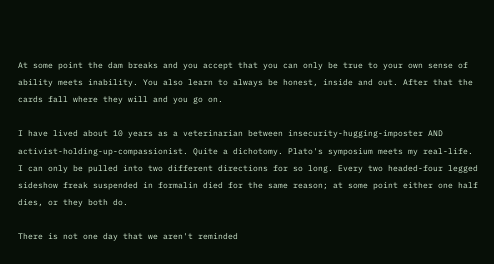At some point the dam breaks and you accept that you can only be true to your own sense of ability meets inability. You also learn to always be honest, inside and out. After that the cards fall where they will and you go on.

I have lived about 10 years as a veterinarian between insecurity-hugging-imposter AND activist-holding-up-compassionist. Quite a dichotomy. Plato's symposium meets my real-life. I can only be pulled into two different directions for so long. Every two headed-four legged sideshow freak suspended in formalin died for the same reason; at some point either one half dies, or they both do.

There is not one day that we aren't reminded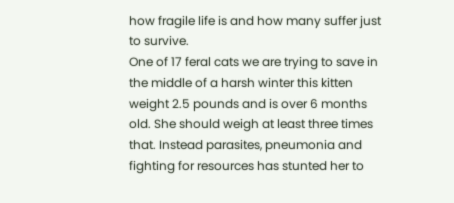how fragile life is and how many suffer just to survive.
One of 17 feral cats we are trying to save in the middle of a harsh winter this kitten weight 2.5 pounds and is over 6 months old. She should weigh at least three times that. Instead parasites, pneumonia and fighting for resources has stunted her to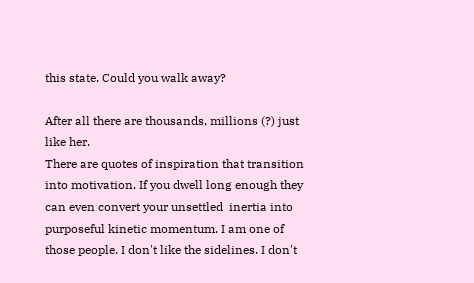this state. Could you walk away?

After all there are thousands, millions (?) just like her.
There are quotes of inspiration that transition into motivation. If you dwell long enough they can even convert your unsettled  inertia into purposeful kinetic momentum. I am one of those people. I don't like the sidelines. I don't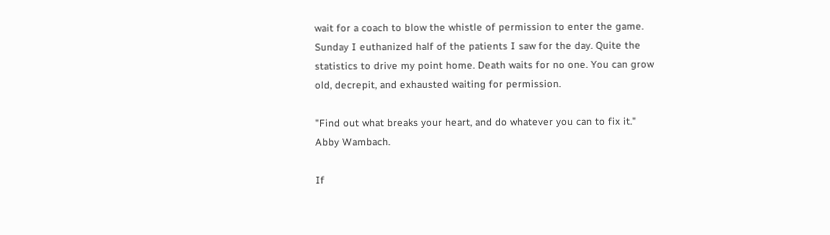wait for a coach to blow the whistle of permission to enter the game. Sunday I euthanized half of the patients I saw for the day. Quite the statistics to drive my point home. Death waits for no one. You can grow old, decrepit, and exhausted waiting for permission.

"Find out what breaks your heart, and do whatever you can to fix it." Abby Wambach.

If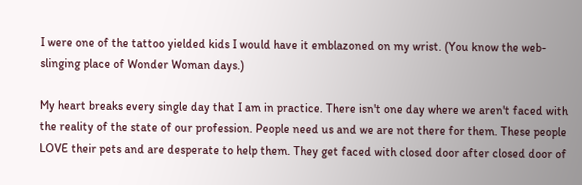I were one of the tattoo yielded kids I would have it emblazoned on my wrist. (You know the web-slinging place of Wonder Woman days.)

My heart breaks every single day that I am in practice. There isn't one day where we aren't faced with the reality of the state of our profession. People need us and we are not there for them. These people LOVE their pets and are desperate to help them. They get faced with closed door after closed door of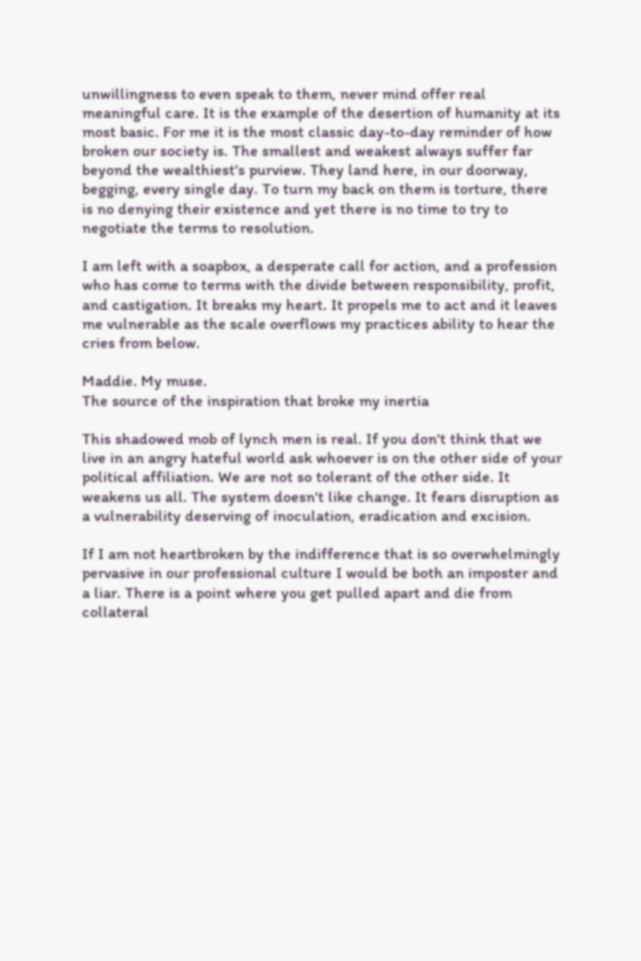unwillingness to even speak to them, never mind offer real meaningful care. It is the example of the desertion of humanity at its most basic. For me it is the most classic day-to-day reminder of how broken our society is. The smallest and weakest always suffer far beyond the wealthiest's purview. They land here, in our doorway, begging, every single day. To turn my back on them is torture, there is no denying their existence and yet there is no time to try to negotiate the terms to resolution.

I am left with a soapbox, a desperate call for action, and a profession who has come to terms with the divide between responsibility, profit, and castigation. It breaks my heart. It propels me to act and it leaves me vulnerable as the scale overflows my practices ability to hear the cries from below.

Maddie. My muse.
The source of the inspiration that broke my inertia

This shadowed mob of lynch men is real. If you don't think that we live in an angry hateful world ask whoever is on the other side of your political affiliation. We are not so tolerant of the other side. It weakens us all. The system doesn't like change. It fears disruption as a vulnerability deserving of inoculation, eradication and excision.

If I am not heartbroken by the indifference that is so overwhelmingly pervasive in our professional culture I would be both an imposter and a liar. There is a point where you get pulled apart and die from collateral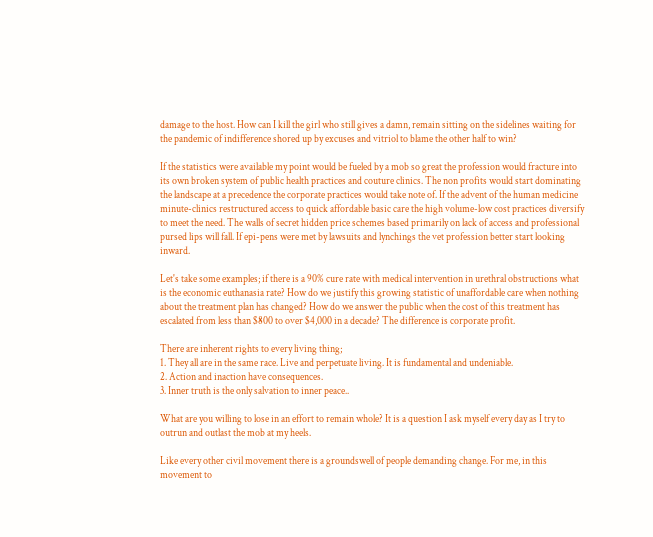damage to the host. How can I kill the girl who still gives a damn, remain sitting on the sidelines waiting for the pandemic of indifference shored up by excuses and vitriol to blame the other half to win?

If the statistics were available my point would be fueled by a mob so great the profession would fracture into its own broken system of public health practices and couture clinics. The non profits would start dominating the landscape at a precedence the corporate practices would take note of. If the advent of the human medicine minute-clinics restructured access to quick affordable basic care the high volume-low cost practices diversify to meet the need. The walls of secret hidden price schemes based primarily on lack of access and professional pursed lips will fall. If epi-pens were met by lawsuits and lynchings the vet profession better start looking inward.

Let's take some examples; if there is a 90% cure rate with medical intervention in urethral obstructions what is the economic euthanasia rate? How do we justify this growing statistic of unaffordable care when nothing about the treatment plan has changed? How do we answer the public when the cost of this treatment has escalated from less than $800 to over $4,000 in a decade? The difference is corporate profit.

There are inherent rights to every living thing;
1. They all are in the same race. Live and perpetuate living. It is fundamental and undeniable.
2. Action and inaction have consequences.
3. Inner truth is the only salvation to inner peace..

What are you willing to lose in an effort to remain whole? It is a question I ask myself every day as I try to outrun and outlast the mob at my heels.

Like every other civil movement there is a groundswell of people demanding change. For me, in this movement to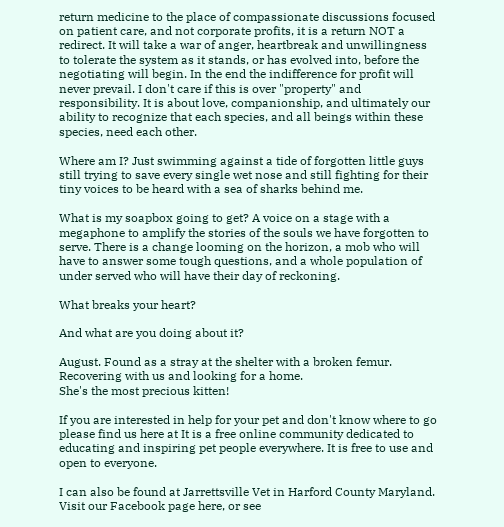return medicine to the place of compassionate discussions focused on patient care, and not corporate profits, it is a return NOT a redirect. It will take a war of anger, heartbreak and unwillingness to tolerate the system as it stands, or has evolved into, before the negotiating will begin. In the end the indifference for profit will never prevail. I don't care if this is over "property" and responsibility. It is about love, companionship, and ultimately our ability to recognize that each species, and all beings within these species, need each other.

Where am I? Just swimming against a tide of forgotten little guys still trying to save every single wet nose and still fighting for their tiny voices to be heard with a sea of sharks behind me.

What is my soapbox going to get? A voice on a stage with a megaphone to amplify the stories of the souls we have forgotten to serve. There is a change looming on the horizon, a mob who will have to answer some tough questions, and a whole population of under served who will have their day of reckoning.

What breaks your heart?

And what are you doing about it?

August. Found as a stray at the shelter with a broken femur.
Recovering with us and looking for a home.
She's the most precious kitten!

If you are interested in help for your pet and don't know where to go please find us here at It is a free online community dedicated to educating and inspiring pet people everywhere. It is free to use and open to everyone.

I can also be found at Jarrettsville Vet in Harford County Maryland. Visit our Facebook page here, or see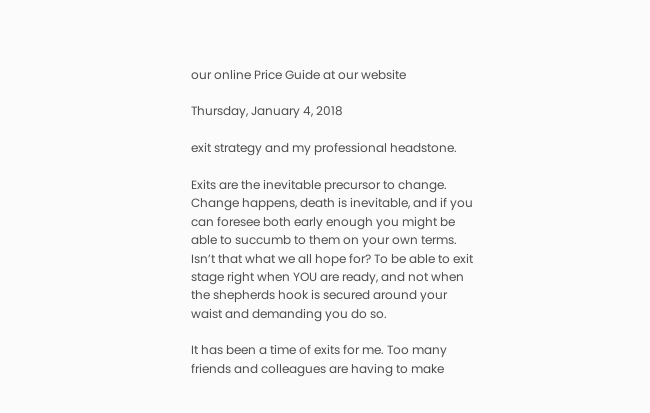our online Price Guide at our website

Thursday, January 4, 2018

exit strategy and my professional headstone.

Exits are the inevitable precursor to change. Change happens, death is inevitable, and if you can foresee both early enough you might be able to succumb to them on your own terms. Isn’t that what we all hope for? To be able to exit stage right when YOU are ready, and not when the shepherds hook is secured around your waist and demanding you do so.

It has been a time of exits for me. Too many friends and colleagues are having to make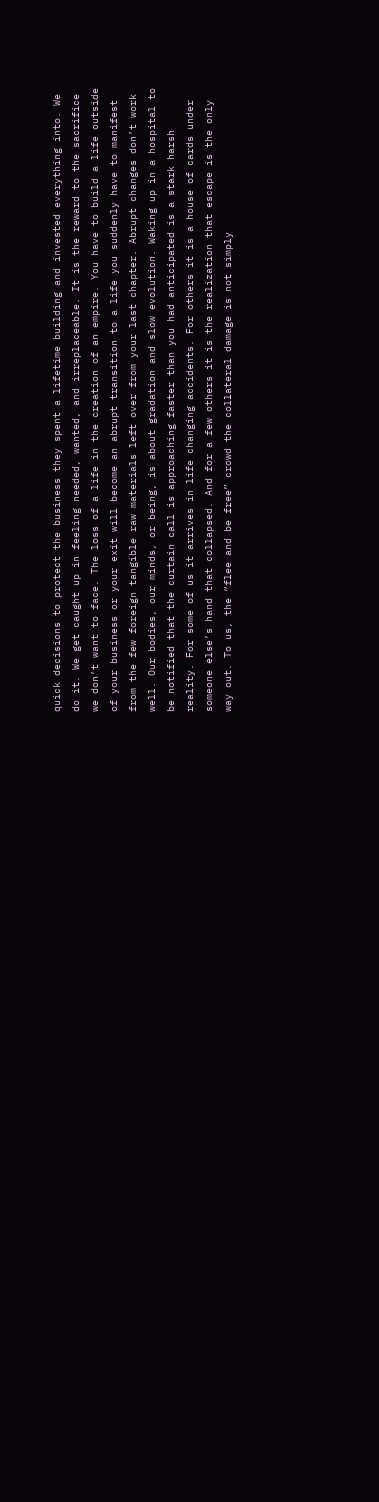quick decisions to protect the business they spent a lifetime building and invested everything into. We do it. We get caught up in feeling needed, wanted, and irreplaceable. It is the reward to the sacrifice we don’t want to face. The loss of a life in the creation of an empire. You have to build a life outside of your business or your exit will become an abrupt transition to a life you suddenly have to manifest from the few foreign tangible raw materials left over from your last chapter. Abrupt changes don’t work well. Our bodies, our minds, or being, is about gradation and slow evolution. Waking up in a hospital to be notified that the curtain call is approaching faster than you had anticipated is a stark harsh reality. For some of us it arrives in life changing accidents. For others it is a house of cards under someone else’s hand that collapsed. And for a few others it is the realization that escape is the only way out. To us, the “flee and be free” crowd the collateral damage is not simply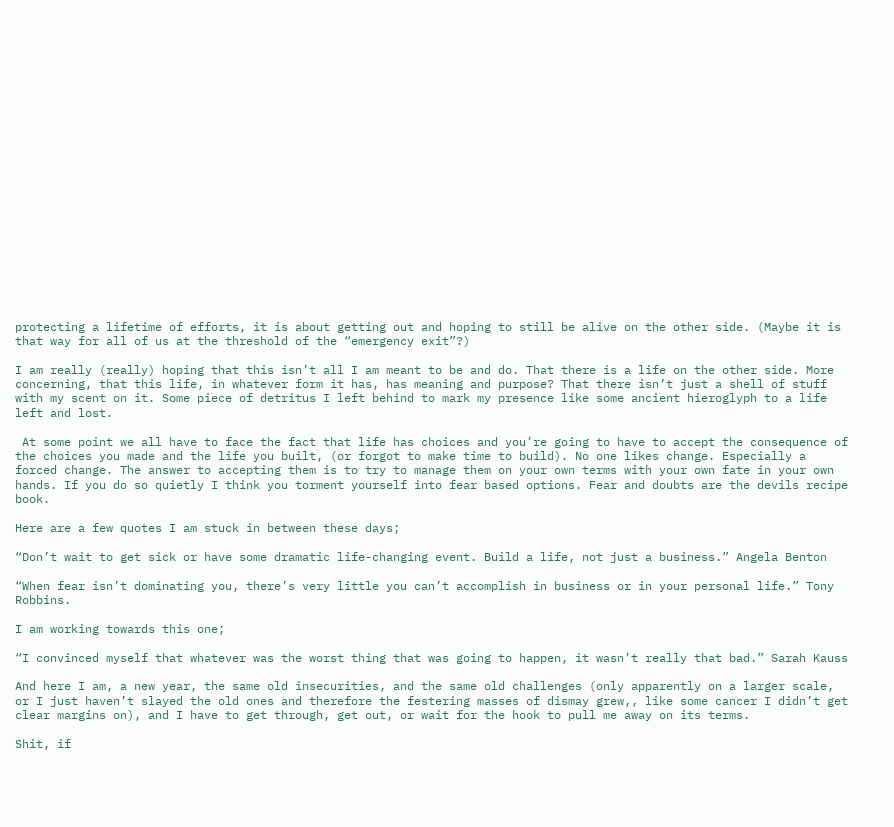protecting a lifetime of efforts, it is about getting out and hoping to still be alive on the other side. (Maybe it is that way for all of us at the threshold of the “emergency exit”?)

I am really (really) hoping that this isn’t all I am meant to be and do. That there is a life on the other side. More concerning, that this life, in whatever form it has, has meaning and purpose? That there isn’t just a shell of stuff with my scent on it. Some piece of detritus I left behind to mark my presence like some ancient hieroglyph to a life left and lost.

 At some point we all have to face the fact that life has choices and you’re going to have to accept the consequence of the choices you made and the life you built, (or forgot to make time to build). No one likes change. Especially a forced change. The answer to accepting them is to try to manage them on your own terms with your own fate in your own hands. If you do so quietly I think you torment yourself into fear based options. Fear and doubts are the devils recipe book.

Here are a few quotes I am stuck in between these days;

“Don’t wait to get sick or have some dramatic life-changing event. Build a life, not just a business.” Angela Benton

“When fear isn’t dominating you, there’s very little you can’t accomplish in business or in your personal life.” Tony Robbins.

I am working towards this one;

“I convinced myself that whatever was the worst thing that was going to happen, it wasn’t really that bad.” Sarah Kauss

And here I am, a new year, the same old insecurities, and the same old challenges (only apparently on a larger scale, or I just haven’t slayed the old ones and therefore the festering masses of dismay grew,, like some cancer I didn’t get clear margins on), and I have to get through, get out, or wait for the hook to pull me away on its terms.

Shit, if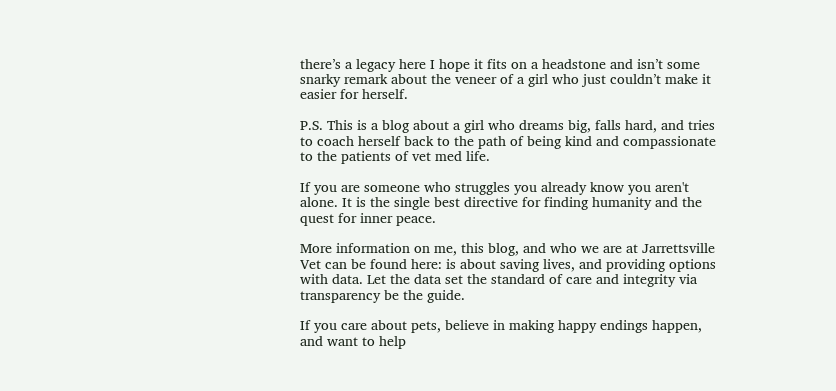there’s a legacy here I hope it fits on a headstone and isn’t some snarky remark about the veneer of a girl who just couldn’t make it easier for herself.

P.S. This is a blog about a girl who dreams big, falls hard, and tries to coach herself back to the path of being kind and compassionate to the patients of vet med life.

If you are someone who struggles you already know you aren't alone. It is the single best directive for finding humanity and the quest for inner peace.

More information on me, this blog, and who we are at Jarrettsville Vet can be found here: is about saving lives, and providing options with data. Let the data set the standard of care and integrity via transparency be the guide.

If you care about pets, believe in making happy endings happen, and want to help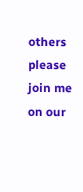others please join me on our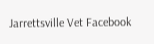Jarrettsville Vet Facebook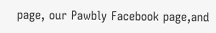page, our Pawbly Facebook page,and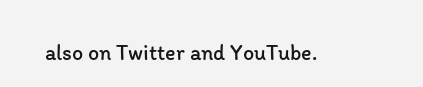also on Twitter and YouTube.